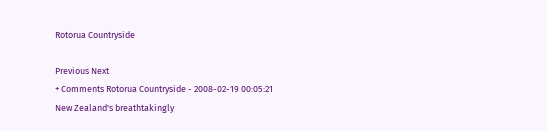Rotorua Countryside

Previous Next
+ Comments Rotorua Countryside - 2008-02-19 00:05:21
New Zealand's breathtakingly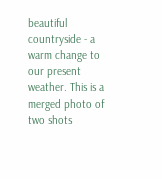beautiful countryside - a warm change to our present weather. This is a merged photo of two shots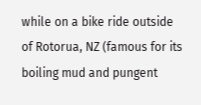while on a bike ride outside of Rotorua, NZ (famous for its boiling mud and pungent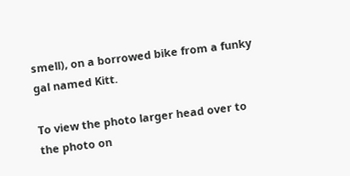smell), on a borrowed bike from a funky gal named Kitt.

To view the photo larger head over to the photo on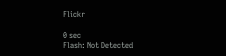Flickr

0 sec
Flash: Not Detected